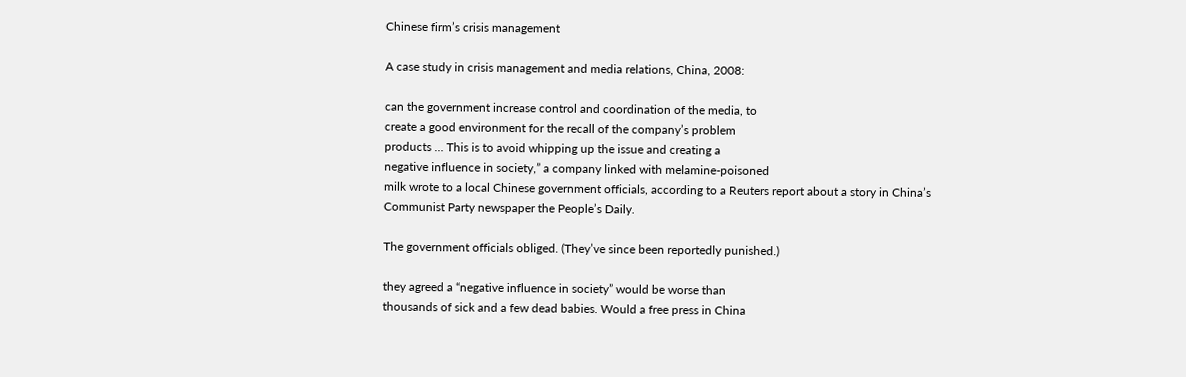Chinese firm’s crisis management

A case study in crisis management and media relations, China, 2008:

can the government increase control and coordination of the media, to
create a good environment for the recall of the company’s problem
products … This is to avoid whipping up the issue and creating a
negative influence in society,” a company linked with melamine-poisoned
milk wrote to a local Chinese government officials, according to a Reuters report about a story in China’s Communist Party newspaper the People’s Daily.

The government officials obliged. (They’ve since been reportedly punished.)

they agreed a “negative influence in society” would be worse than
thousands of sick and a few dead babies. Would a free press in China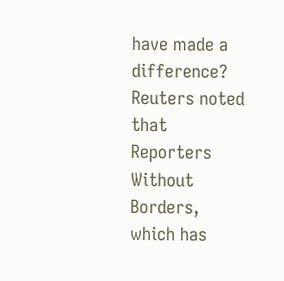have made a difference? Reuters noted that Reporters Without Borders,
which has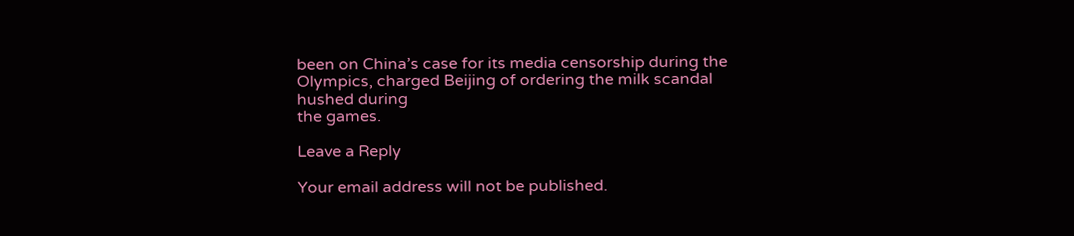been on China’s case for its media censorship during the
Olympics, charged Beijing of ordering the milk scandal hushed during
the games.

Leave a Reply

Your email address will not be published.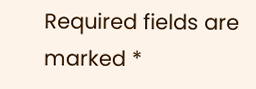Required fields are marked *